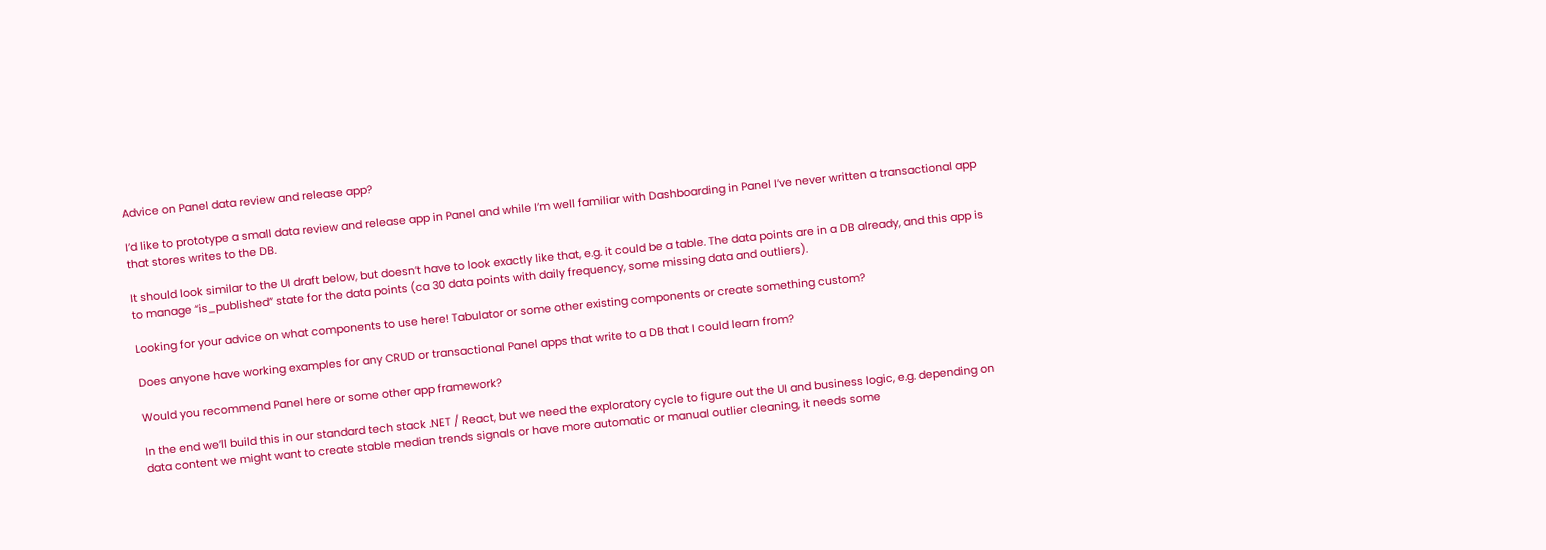Advice on Panel data review and release app?

I’d like to prototype a small data review and release app in Panel and while I’m well familiar with Dashboarding in Panel I’ve never written a transactional app that stores writes to the DB.

It should look similar to the UI draft below, but doesn’t have to look exactly like that, e.g. it could be a table. The data points are in a DB already, and this app is to manage “is_published” state for the data points (ca 30 data points with daily frequency, some missing data and outliers).

Looking for your advice on what components to use here! Tabulator or some other existing components or create something custom?

Does anyone have working examples for any CRUD or transactional Panel apps that write to a DB that I could learn from?

Would you recommend Panel here or some other app framework?

In the end we’ll build this in our standard tech stack .NET / React, but we need the exploratory cycle to figure out the UI and business logic, e.g. depending on data content we might want to create stable median trends signals or have more automatic or manual outlier cleaning, it needs some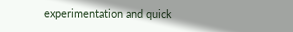experimentation and quick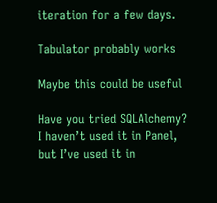iteration for a few days.

Tabulator probably works

Maybe this could be useful

Have you tried SQLAlchemy? I haven’t used it in Panel, but I’ve used it in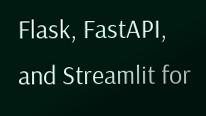Flask, FastAPI, and Streamlit for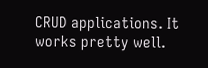CRUD applications. It works pretty well.